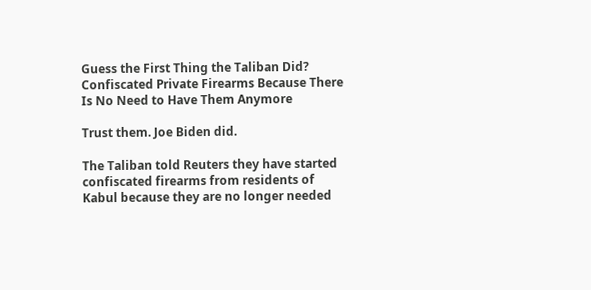Guess the First Thing the Taliban Did? Confiscated Private Firearms Because There Is No Need to Have Them Anymore

Trust them. Joe Biden did.

The Taliban told Reuters they have started confiscated firearms from residents of Kabul because they are no longer needed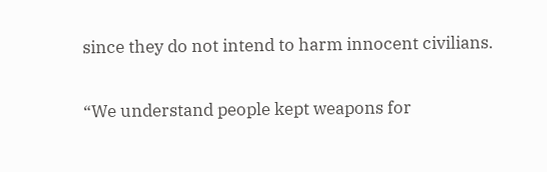since they do not intend to harm innocent civilians.

“We understand people kept weapons for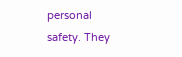personal safety. They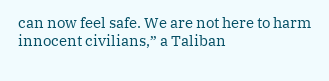can now feel safe. We are not here to harm innocent civilians,” a Taliban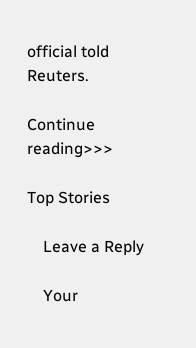official told Reuters.

Continue reading>>>

Top Stories

    Leave a Reply

    Your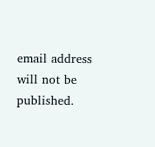email address will not be published.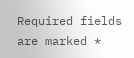Required fields are marked *